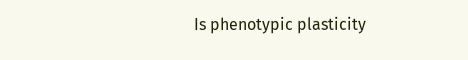Is phenotypic plasticity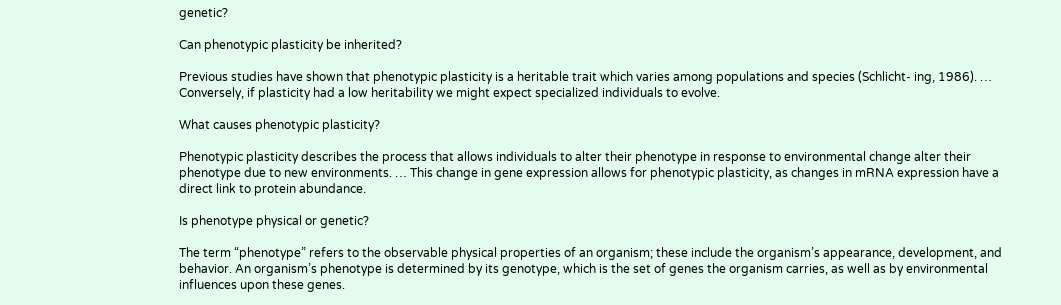genetic?

Can phenotypic plasticity be inherited?

Previous studies have shown that phenotypic plasticity is a heritable trait which varies among populations and species (Schlicht- ing, 1986). … Conversely, if plasticity had a low heritability we might expect specialized individuals to evolve.

What causes phenotypic plasticity?

Phenotypic plasticity describes the process that allows individuals to alter their phenotype in response to environmental change alter their phenotype due to new environments. … This change in gene expression allows for phenotypic plasticity, as changes in mRNA expression have a direct link to protein abundance.

Is phenotype physical or genetic?

The term “phenotype” refers to the observable physical properties of an organism; these include the organism’s appearance, development, and behavior. An organism’s phenotype is determined by its genotype, which is the set of genes the organism carries, as well as by environmental influences upon these genes.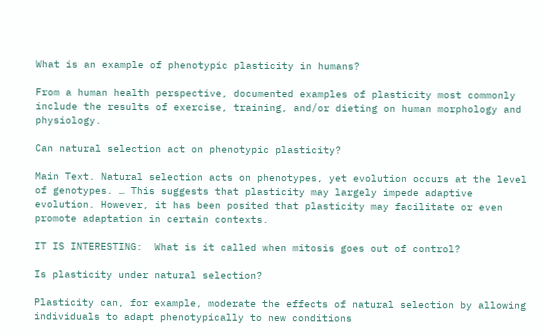What is an example of phenotypic plasticity in humans?

From a human health perspective, documented examples of plasticity most commonly include the results of exercise, training, and/or dieting on human morphology and physiology.

Can natural selection act on phenotypic plasticity?

Main Text. Natural selection acts on phenotypes, yet evolution occurs at the level of genotypes. … This suggests that plasticity may largely impede adaptive evolution. However, it has been posited that plasticity may facilitate or even promote adaptation in certain contexts.

IT IS INTERESTING:  What is it called when mitosis goes out of control?

Is plasticity under natural selection?

Plasticity can, for example, moderate the effects of natural selection by allowing individuals to adapt phenotypically to new conditions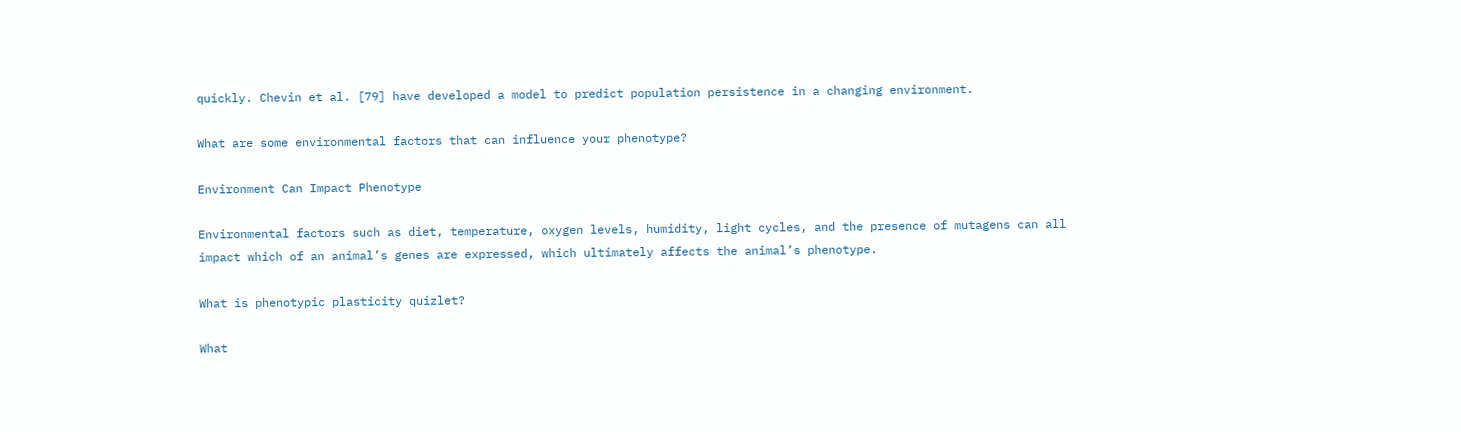quickly. Chevin et al. [79] have developed a model to predict population persistence in a changing environment.

What are some environmental factors that can influence your phenotype?

Environment Can Impact Phenotype

Environmental factors such as diet, temperature, oxygen levels, humidity, light cycles, and the presence of mutagens can all impact which of an animal’s genes are expressed, which ultimately affects the animal’s phenotype.

What is phenotypic plasticity quizlet?

What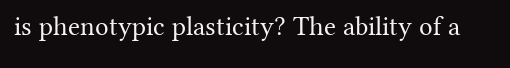is phenotypic plasticity? The ability of a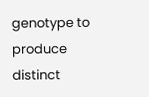genotype to produce distinct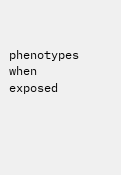phenotypes when exposed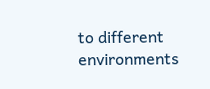to different environments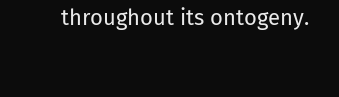throughout its ontogeny.